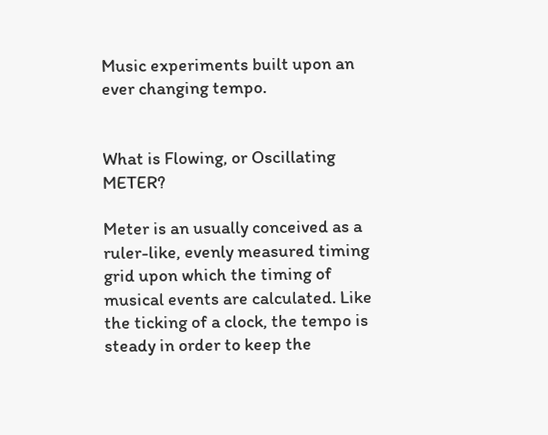Music experiments built upon an ever changing tempo.


What is Flowing, or Oscillating METER?

Meter is an usually conceived as a ruler-like, evenly measured timing grid upon which the timing of musical events are calculated. Like the ticking of a clock, the tempo is steady in order to keep the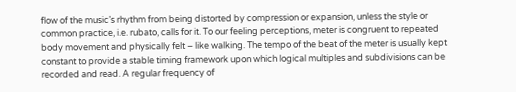flow of the music’s rhythm from being distorted by compression or expansion, unless the style or common practice, i.e. rubato, calls for it. To our feeling perceptions, meter is congruent to repeated body movement and physically felt – like walking. The tempo of the beat of the meter is usually kept constant to provide a stable timing framework upon which logical multiples and subdivisions can be recorded and read. A regular frequency of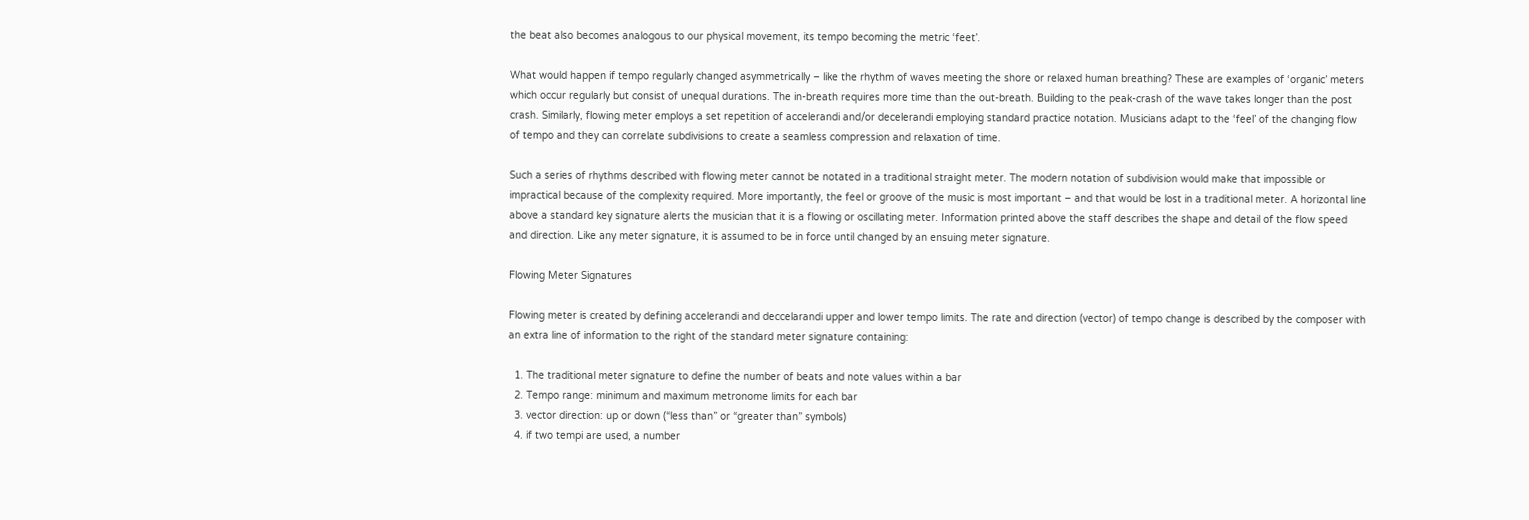the beat also becomes analogous to our physical movement, its tempo becoming the metric ‘feet’.

What would happen if tempo regularly changed asymmetrically – like the rhythm of waves meeting the shore or relaxed human breathing? These are examples of ‘organic’ meters which occur regularly but consist of unequal durations. The in-breath requires more time than the out-breath. Building to the peak-crash of the wave takes longer than the post crash. Similarly, flowing meter employs a set repetition of accelerandi and/or decelerandi employing standard practice notation. Musicians adapt to the ‘feel’ of the changing flow of tempo and they can correlate subdivisions to create a seamless compression and relaxation of time.

Such a series of rhythms described with flowing meter cannot be notated in a traditional straight meter. The modern notation of subdivision would make that impossible or impractical because of the complexity required. More importantly, the feel or groove of the music is most important – and that would be lost in a traditional meter. A horizontal line above a standard key signature alerts the musician that it is a flowing or oscillating meter. Information printed above the staff describes the shape and detail of the flow speed and direction. Like any meter signature, it is assumed to be in force until changed by an ensuing meter signature.

Flowing Meter Signatures

Flowing meter is created by defining accelerandi and deccelarandi upper and lower tempo limits. The rate and direction (vector) of tempo change is described by the composer with an extra line of information to the right of the standard meter signature containing:

  1. The traditional meter signature to define the number of beats and note values within a bar
  2. Tempo range: minimum and maximum metronome limits for each bar
  3. vector direction: up or down (“less than” or “greater than” symbols)
  4. if two tempi are used, a number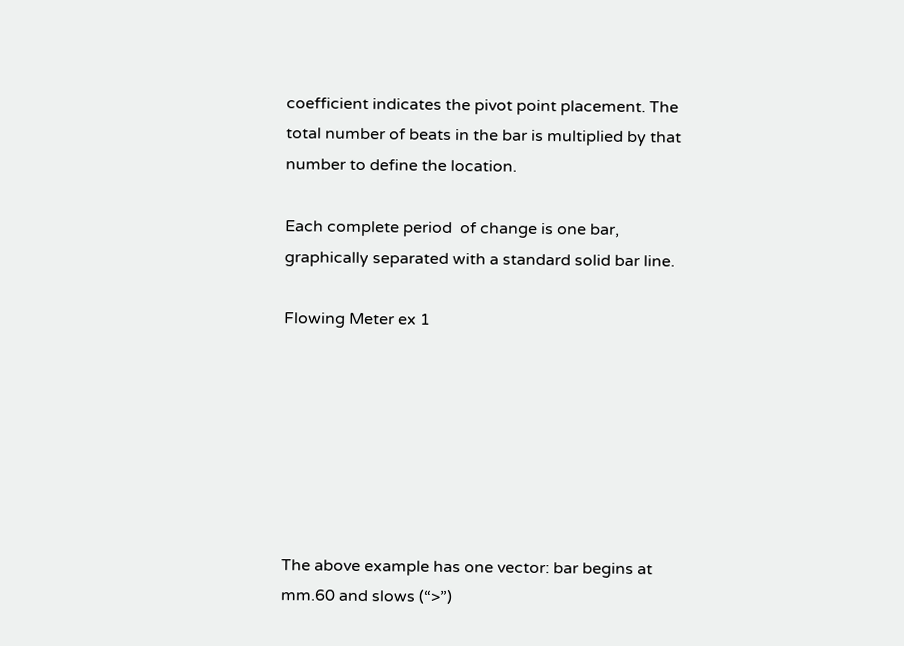coefficient indicates the pivot point placement. The total number of beats in the bar is multiplied by that number to define the location.

Each complete period  of change is one bar, graphically separated with a standard solid bar line.

Flowing Meter ex 1







The above example has one vector: bar begins at mm.60 and slows (“>”)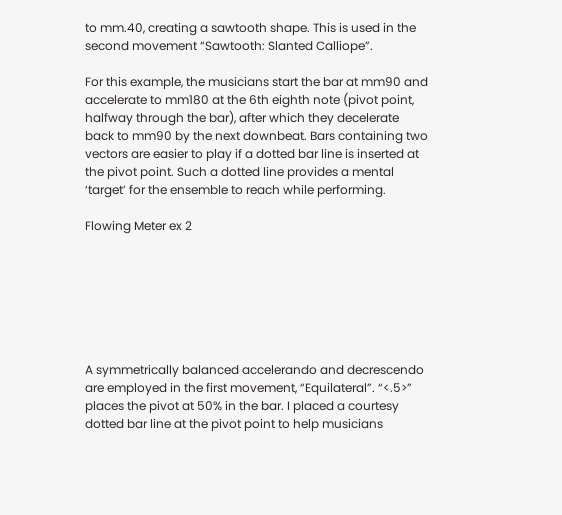to mm.40, creating a sawtooth shape. This is used in the second movement “Sawtooth: Slanted Calliope”.

For this example, the musicians start the bar at mm90 and accelerate to mm180 at the 6th eighth note (pivot point, halfway through the bar), after which they decelerate back to mm90 by the next downbeat. Bars containing two vectors are easier to play if a dotted bar line is inserted at the pivot point. Such a dotted line provides a mental ‘target’ for the ensemble to reach while performing.

Flowing Meter ex 2







A symmetrically balanced accelerando and decrescendo are employed in the first movement, “Equilateral”. “<.5>” places the pivot at 50% in the bar. I placed a courtesy dotted bar line at the pivot point to help musicians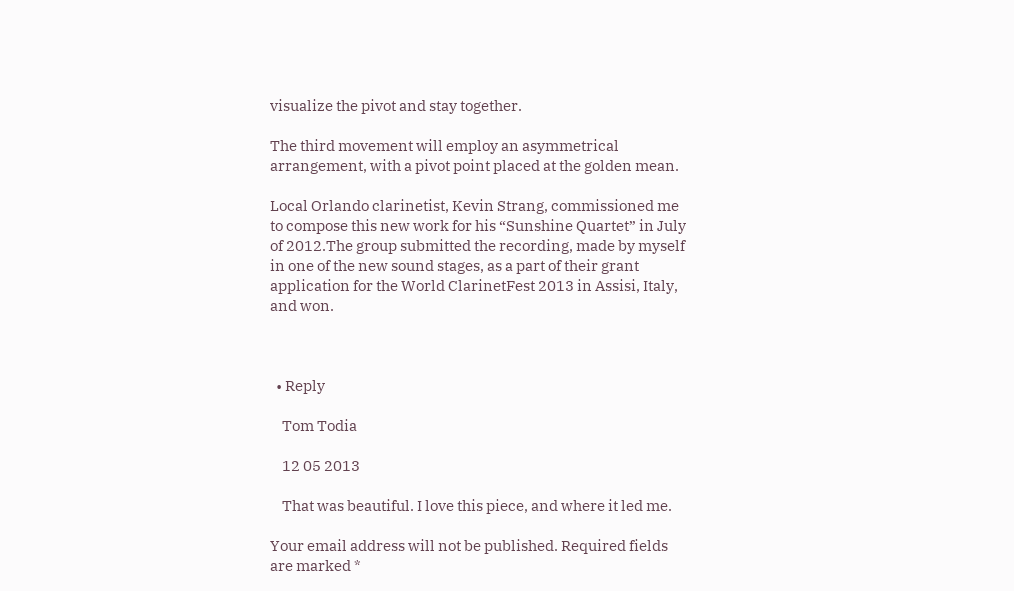visualize the pivot and stay together.

The third movement will employ an asymmetrical arrangement, with a pivot point placed at the golden mean.

Local Orlando clarinetist, Kevin Strang, commissioned me to compose this new work for his “Sunshine Quartet” in July of 2012.The group submitted the recording, made by myself in one of the new sound stages, as a part of their grant application for the World ClarinetFest 2013 in Assisi, Italy, and won.



  • Reply

    Tom Todia

    12 05 2013

    That was beautiful. I love this piece, and where it led me.

Your email address will not be published. Required fields are marked *